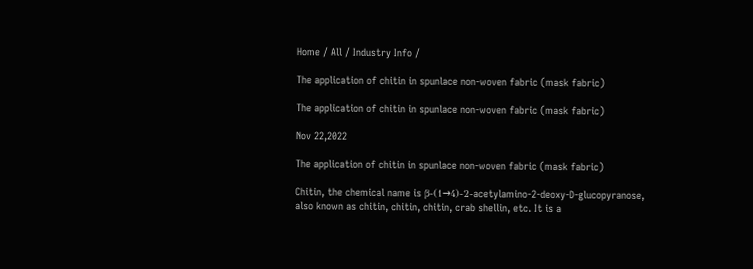Home / All / Industry Info /

The application of chitin in spunlace non-woven fabric (mask fabric)

The application of chitin in spunlace non-woven fabric (mask fabric)

Nov 22,2022

The application of chitin in spunlace non-woven fabric (mask fabric)

Chitin, the chemical name is β-(1→4)-2-acetylamino-2-deoxy-D-glucopyranose, also known as chitin, chitin, chitin, crab shellin, etc. It is a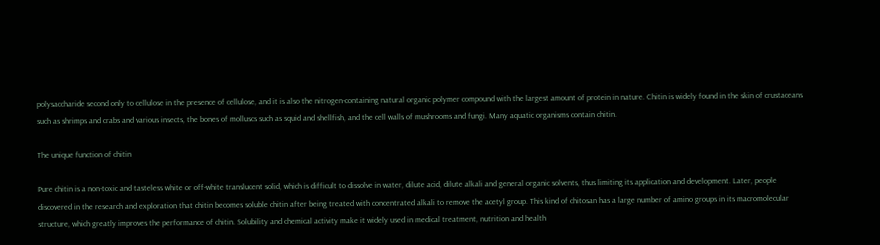polysaccharide second only to cellulose in the presence of cellulose, and it is also the nitrogen-containing natural organic polymer compound with the largest amount of protein in nature. Chitin is widely found in the skin of crustaceans such as shrimps and crabs and various insects, the bones of molluscs such as squid and shellfish, and the cell walls of mushrooms and fungi. Many aquatic organisms contain chitin.

The unique function of chitin

Pure chitin is a non-toxic and tasteless white or off-white translucent solid, which is difficult to dissolve in water, dilute acid, dilute alkali and general organic solvents, thus limiting its application and development. Later, people discovered in the research and exploration that chitin becomes soluble chitin after being treated with concentrated alkali to remove the acetyl group. This kind of chitosan has a large number of amino groups in its macromolecular structure, which greatly improves the performance of chitin. Solubility and chemical activity make it widely used in medical treatment, nutrition and health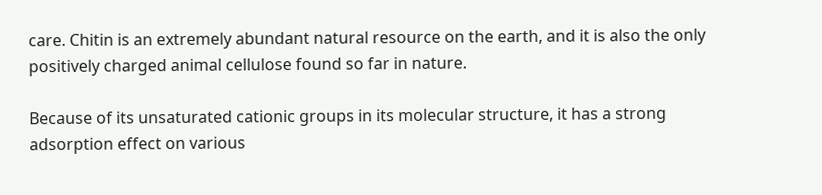care. Chitin is an extremely abundant natural resource on the earth, and it is also the only positively charged animal cellulose found so far in nature.

Because of its unsaturated cationic groups in its molecular structure, it has a strong adsorption effect on various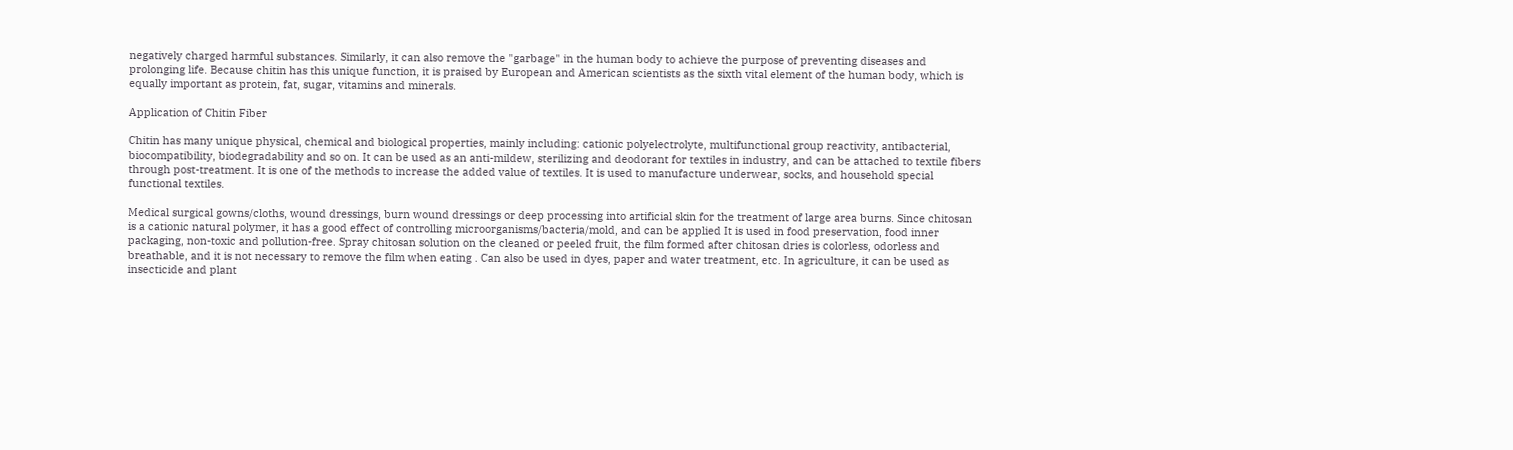negatively charged harmful substances. Similarly, it can also remove the "garbage" in the human body to achieve the purpose of preventing diseases and prolonging life. Because chitin has this unique function, it is praised by European and American scientists as the sixth vital element of the human body, which is equally important as protein, fat, sugar, vitamins and minerals.

Application of Chitin Fiber

Chitin has many unique physical, chemical and biological properties, mainly including: cationic polyelectrolyte, multifunctional group reactivity, antibacterial, biocompatibility, biodegradability and so on. It can be used as an anti-mildew, sterilizing and deodorant for textiles in industry, and can be attached to textile fibers through post-treatment. It is one of the methods to increase the added value of textiles. It is used to manufacture underwear, socks, and household special functional textiles.

Medical surgical gowns/cloths, wound dressings, burn wound dressings or deep processing into artificial skin for the treatment of large area burns. Since chitosan is a cationic natural polymer, it has a good effect of controlling microorganisms/bacteria/mold, and can be applied It is used in food preservation, food inner packaging, non-toxic and pollution-free. Spray chitosan solution on the cleaned or peeled fruit, the film formed after chitosan dries is colorless, odorless and breathable, and it is not necessary to remove the film when eating . Can also be used in dyes, paper and water treatment, etc. In agriculture, it can be used as insecticide and plant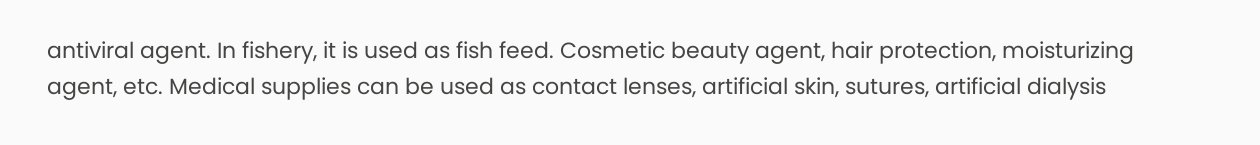antiviral agent. In fishery, it is used as fish feed. Cosmetic beauty agent, hair protection, moisturizing agent, etc. Medical supplies can be used as contact lenses, artificial skin, sutures, artificial dialysis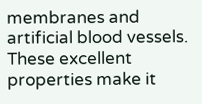membranes and artificial blood vessels. These excellent properties make it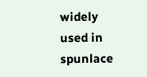widely used in spunlace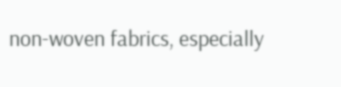non-woven fabrics, especially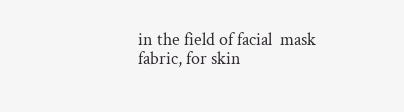in the field of facial  mask fabric, for skin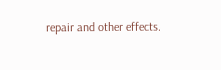repair and other effects.